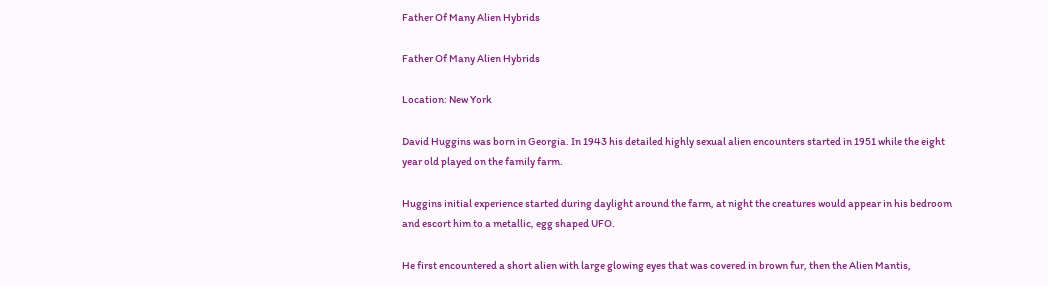Father Of Many Alien Hybrids

Father Of Many Alien Hybrids

Location: New York

David Huggins was born in Georgia. In 1943 his detailed highly sexual alien encounters started in 1951 while the eight year old played on the family farm.

Huggins initial experience started during daylight around the farm, at night the creatures would appear in his bedroom and escort him to a metallic, egg shaped UFO.

He first encountered a short alien with large glowing eyes that was covered in brown fur, then the Alien Mantis,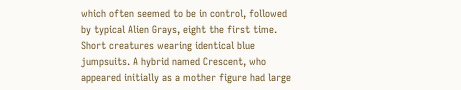which often seemed to be in control, followed by typical Alien Grays, eight the first time. Short creatures wearing identical blue jumpsuits. A hybrid named Crescent, who appeared initially as a mother figure had large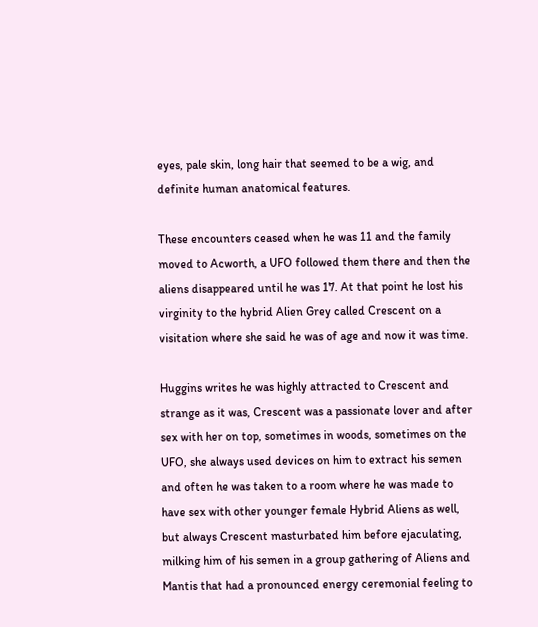eyes, pale skin, long hair that seemed to be a wig, and definite human anatomical features.

These encounters ceased when he was 11 and the family moved to Acworth, a UFO followed them there and then the aliens disappeared until he was 17. At that point he lost his virginity to the hybrid Alien Grey called Crescent on a visitation where she said he was of age and now it was time.

Huggins writes he was highly attracted to Crescent and strange as it was, Crescent was a passionate lover and after sex with her on top, sometimes in woods, sometimes on the UFO, she always used devices on him to extract his semen and often he was taken to a room where he was made to have sex with other younger female Hybrid Aliens as well, but always Crescent masturbated him before ejaculating, milking him of his semen in a group gathering of Aliens and Mantis that had a pronounced energy ceremonial feeling to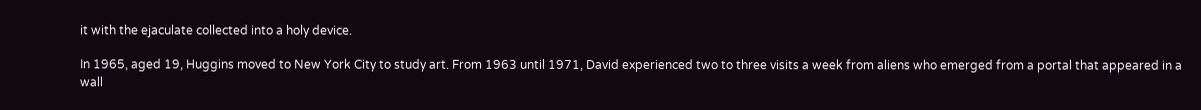it with the ejaculate collected into a holy device.

In 1965, aged 19, Huggins moved to New York City to study art. From 1963 until 1971, David experienced two to three visits a week from aliens who emerged from a portal that appeared in a wall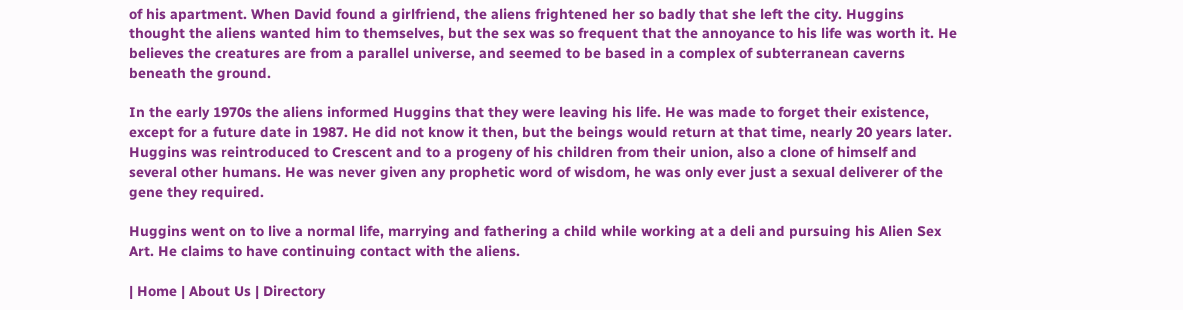of his apartment. When David found a girlfriend, the aliens frightened her so badly that she left the city. Huggins thought the aliens wanted him to themselves, but the sex was so frequent that the annoyance to his life was worth it. He believes the creatures are from a parallel universe, and seemed to be based in a complex of subterranean caverns beneath the ground.

In the early 1970s the aliens informed Huggins that they were leaving his life. He was made to forget their existence, except for a future date in 1987. He did not know it then, but the beings would return at that time, nearly 20 years later. Huggins was reintroduced to Crescent and to a progeny of his children from their union, also a clone of himself and several other humans. He was never given any prophetic word of wisdom, he was only ever just a sexual deliverer of the gene they required.

Huggins went on to live a normal life, marrying and fathering a child while working at a deli and pursuing his Alien Sex Art. He claims to have continuing contact with the aliens.

| Home | About Us | Directory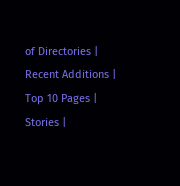of Directories | Recent Additions | Top 10 Pages | Stories |